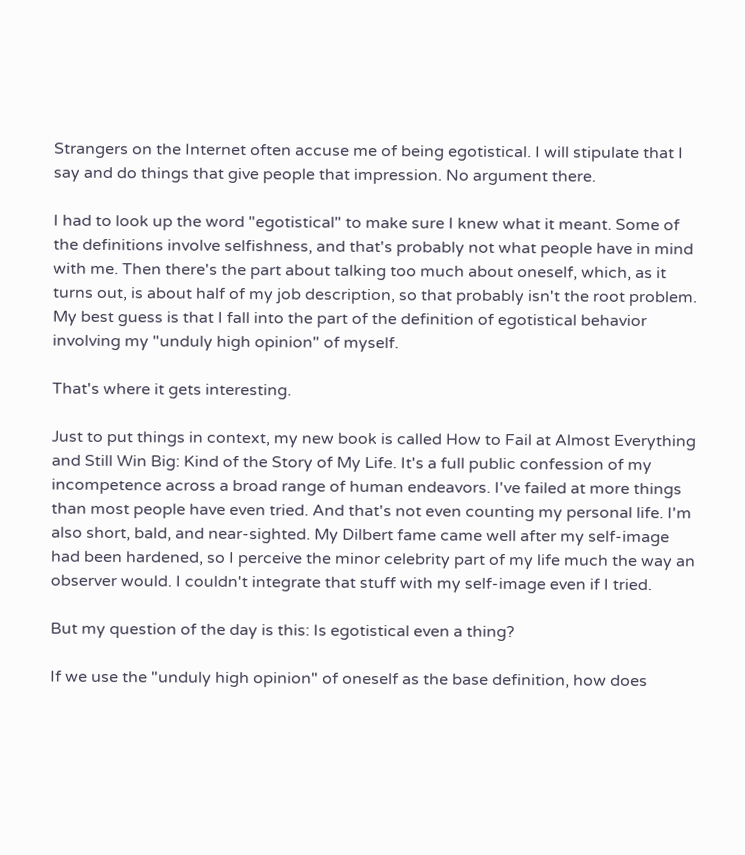Strangers on the Internet often accuse me of being egotistical. I will stipulate that I say and do things that give people that impression. No argument there.

I had to look up the word "egotistical" to make sure I knew what it meant. Some of the definitions involve selfishness, and that's probably not what people have in mind with me. Then there's the part about talking too much about oneself, which, as it turns out, is about half of my job description, so that probably isn't the root problem. My best guess is that I fall into the part of the definition of egotistical behavior involving my "unduly high opinion" of myself.

That's where it gets interesting.

Just to put things in context, my new book is called How to Fail at Almost Everything and Still Win Big: Kind of the Story of My Life. It's a full public confession of my incompetence across a broad range of human endeavors. I've failed at more things than most people have even tried. And that's not even counting my personal life. I'm also short, bald, and near-sighted. My Dilbert fame came well after my self-image had been hardened, so I perceive the minor celebrity part of my life much the way an observer would. I couldn't integrate that stuff with my self-image even if I tried.

But my question of the day is this: Is egotistical even a thing?

If we use the "unduly high opinion" of oneself as the base definition, how does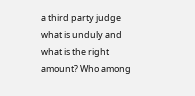a third party judge what is unduly and what is the right amount? Who among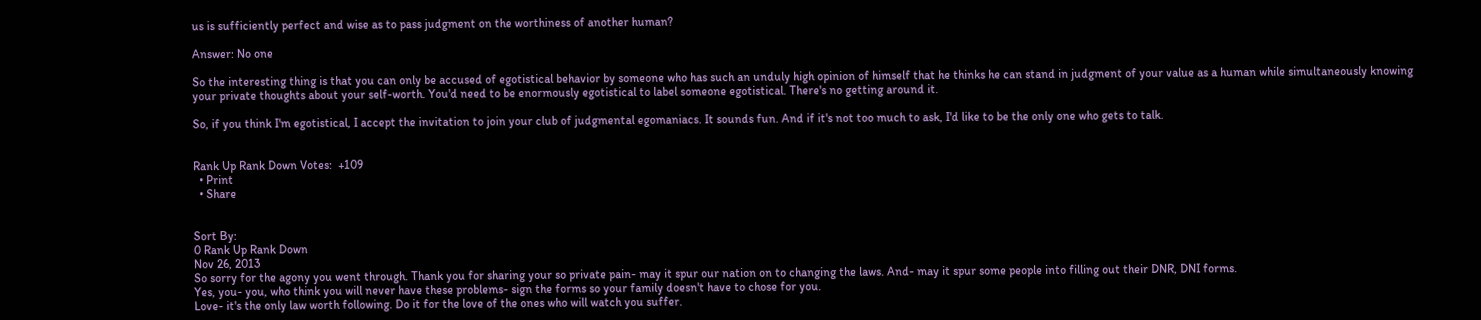us is sufficiently perfect and wise as to pass judgment on the worthiness of another human?

Answer: No one

So the interesting thing is that you can only be accused of egotistical behavior by someone who has such an unduly high opinion of himself that he thinks he can stand in judgment of your value as a human while simultaneously knowing your private thoughts about your self-worth. You'd need to be enormously egotistical to label someone egotistical. There's no getting around it.

So, if you think I'm egotistical, I accept the invitation to join your club of judgmental egomaniacs. It sounds fun. And if it's not too much to ask, I'd like to be the only one who gets to talk.


Rank Up Rank Down Votes:  +109
  • Print
  • Share


Sort By:
0 Rank Up Rank Down
Nov 26, 2013
So sorry for the agony you went through. Thank you for sharing your so private pain- may it spur our nation on to changing the laws. And- may it spur some people into filling out their DNR, DNI forms.
Yes, you- you, who think you will never have these problems- sign the forms so your family doesn't have to chose for you.
Love- it's the only law worth following. Do it for the love of the ones who will watch you suffer.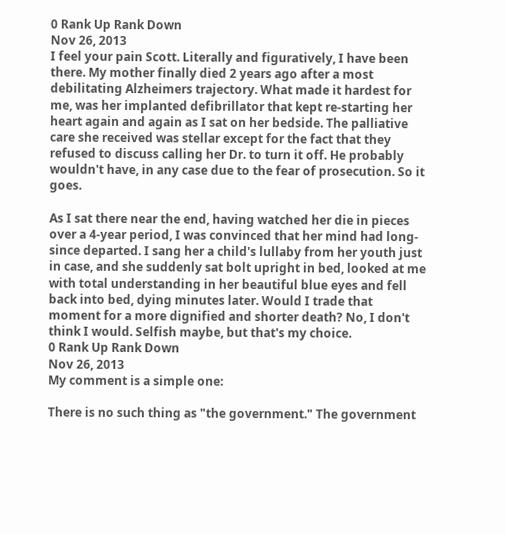0 Rank Up Rank Down
Nov 26, 2013
I feel your pain Scott. Literally and figuratively, I have been there. My mother finally died 2 years ago after a most debilitating Alzheimers trajectory. What made it hardest for me, was her implanted defibrillator that kept re-starting her heart again and again as I sat on her bedside. The palliative care she received was stellar except for the fact that they refused to discuss calling her Dr. to turn it off. He probably wouldn't have, in any case due to the fear of prosecution. So it goes.

As I sat there near the end, having watched her die in pieces over a 4-year period, I was convinced that her mind had long-since departed. I sang her a child's lullaby from her youth just in case, and she suddenly sat bolt upright in bed, looked at me with total understanding in her beautiful blue eyes and fell back into bed, dying minutes later. Would I trade that moment for a more dignified and shorter death? No, I don't think I would. Selfish maybe, but that's my choice.
0 Rank Up Rank Down
Nov 26, 2013
My comment is a simple one:

There is no such thing as "the government." The government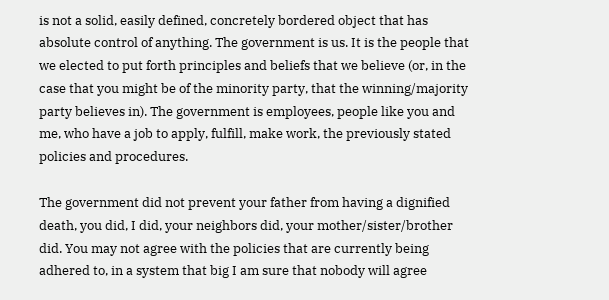is not a solid, easily defined, concretely bordered object that has absolute control of anything. The government is us. It is the people that we elected to put forth principles and beliefs that we believe (or, in the case that you might be of the minority party, that the winning/majority party believes in). The government is employees, people like you and me, who have a job to apply, fulfill, make work, the previously stated policies and procedures.

The government did not prevent your father from having a dignified death, you did, I did, your neighbors did, your mother/sister/brother did. You may not agree with the policies that are currently being adhered to, in a system that big I am sure that nobody will agree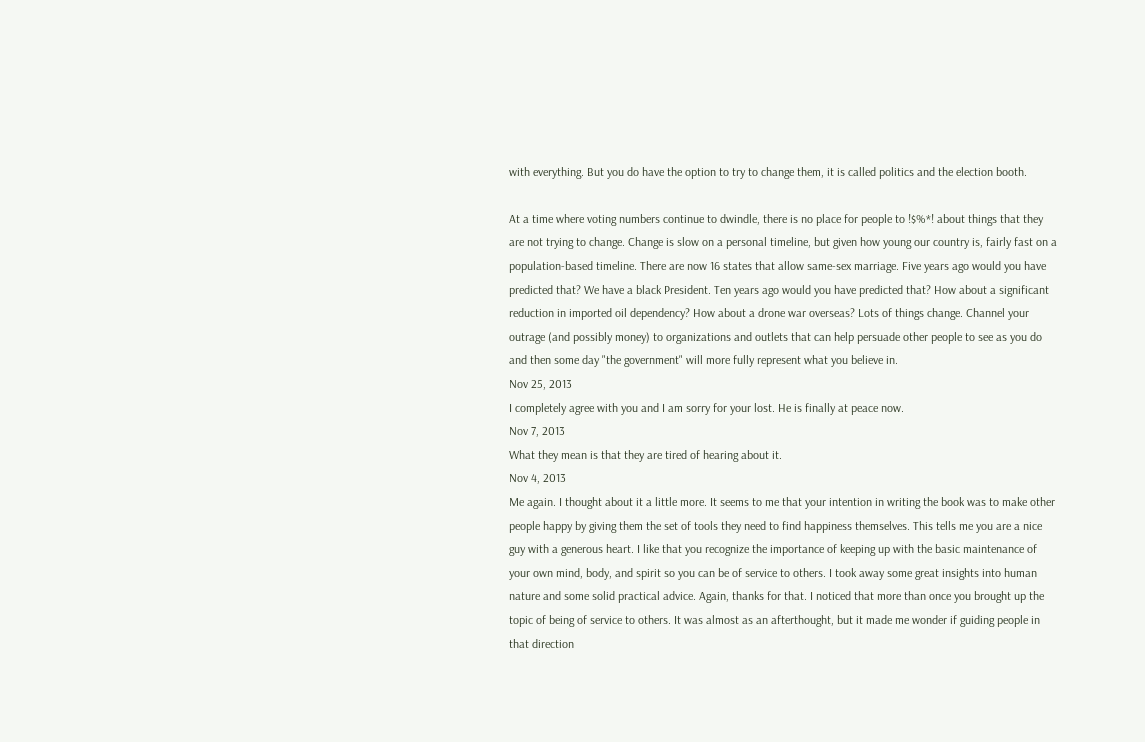with everything. But you do have the option to try to change them, it is called politics and the election booth.

At a time where voting numbers continue to dwindle, there is no place for people to !$%*! about things that they are not trying to change. Change is slow on a personal timeline, but given how young our country is, fairly fast on a population-based timeline. There are now 16 states that allow same-sex marriage. Five years ago would you have predicted that? We have a black President. Ten years ago would you have predicted that? How about a significant reduction in imported oil dependency? How about a drone war overseas? Lots of things change. Channel your outrage (and possibly money) to organizations and outlets that can help persuade other people to see as you do and then some day "the government" will more fully represent what you believe in.
Nov 25, 2013
I completely agree with you and I am sorry for your lost. He is finally at peace now.
Nov 7, 2013
What they mean is that they are tired of hearing about it.
Nov 4, 2013
Me again. I thought about it a little more. It seems to me that your intention in writing the book was to make other people happy by giving them the set of tools they need to find happiness themselves. This tells me you are a nice guy with a generous heart. I like that you recognize the importance of keeping up with the basic maintenance of your own mind, body, and spirit so you can be of service to others. I took away some great insights into human nature and some solid practical advice. Again, thanks for that. I noticed that more than once you brought up the topic of being of service to others. It was almost as an afterthought, but it made me wonder if guiding people in that direction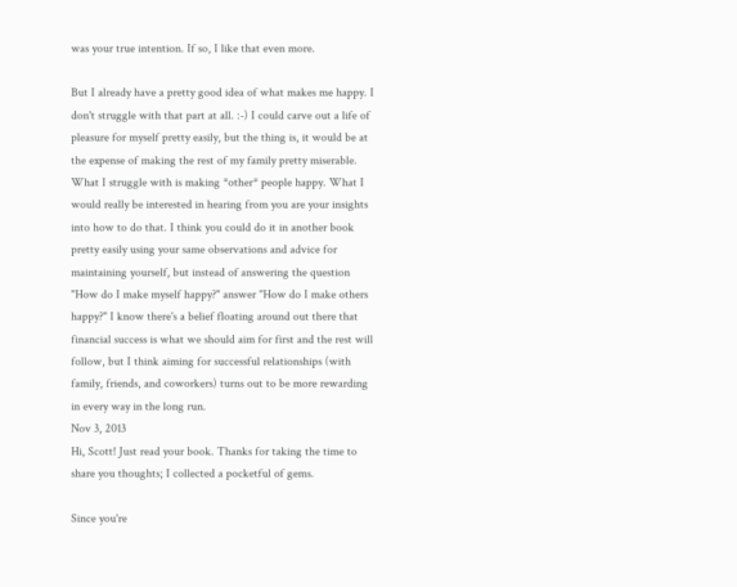was your true intention. If so, I like that even more.

But I already have a pretty good idea of what makes me happy. I don't struggle with that part at all. :-) I could carve out a life of pleasure for myself pretty easily, but the thing is, it would be at the expense of making the rest of my family pretty miserable. What I struggle with is making *other* people happy. What I would really be interested in hearing from you are your insights into how to do that. I think you could do it in another book pretty easily using your same observations and advice for maintaining yourself, but instead of answering the question "How do I make myself happy?" answer "How do I make others happy?" I know there's a belief floating around out there that financial success is what we should aim for first and the rest will follow, but I think aiming for successful relationships (with family, friends, and coworkers) turns out to be more rewarding in every way in the long run.
Nov 3, 2013
Hi, Scott! Just read your book. Thanks for taking the time to share you thoughts; I collected a pocketful of gems.

Since you're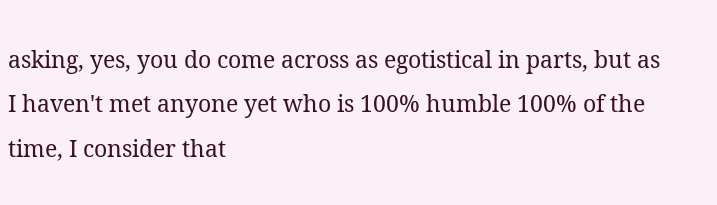asking, yes, you do come across as egotistical in parts, but as I haven't met anyone yet who is 100% humble 100% of the time, I consider that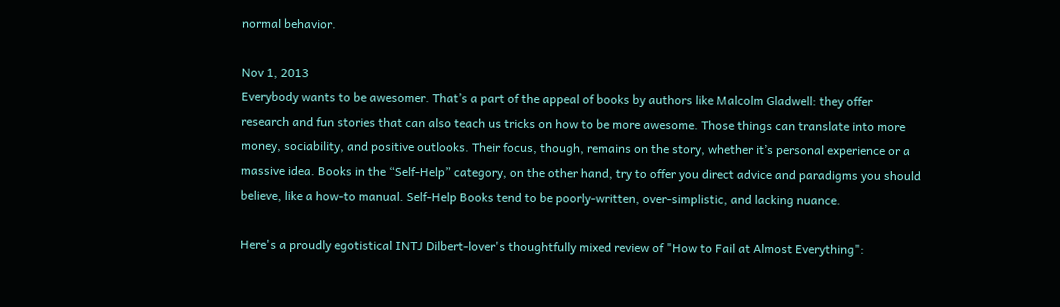normal behavior.

Nov 1, 2013
Everybody wants to be awesomer. That’s a part of the appeal of books by authors like Malcolm Gladwell: they offer research and fun stories that can also teach us tricks on how to be more awesome. Those things can translate into more money, sociability, and positive outlooks. Their focus, though, remains on the story, whether it’s personal experience or a massive idea. Books in the “Self-Help” category, on the other hand, try to offer you direct advice and paradigms you should believe, like a how-to manual. Self-Help Books tend to be poorly-written, over-simplistic, and lacking nuance.

Here's a proudly egotistical INTJ Dilbert-lover's thoughtfully mixed review of "How to Fail at Almost Everything":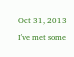Oct 31, 2013
I've met some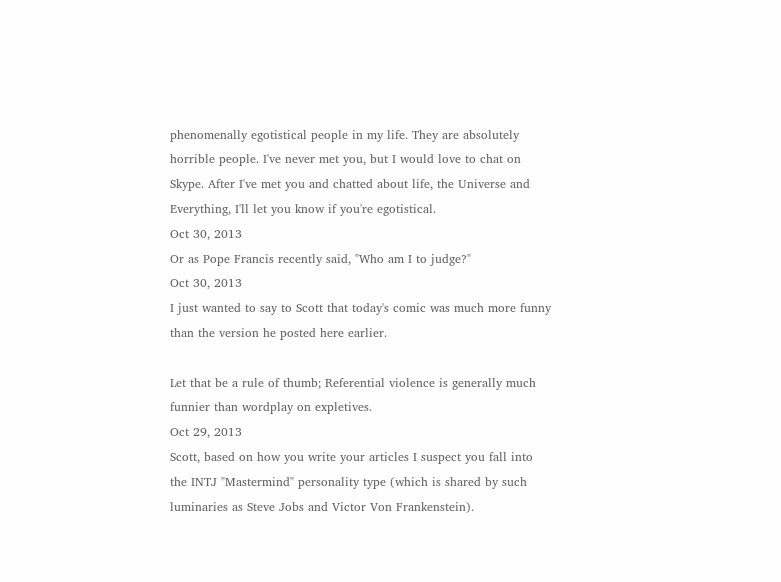phenomenally egotistical people in my life. They are absolutely horrible people. I've never met you, but I would love to chat on Skype. After I've met you and chatted about life, the Universe and Everything, I'll let you know if you're egotistical.
Oct 30, 2013
Or as Pope Francis recently said, "Who am I to judge?"
Oct 30, 2013
I just wanted to say to Scott that today's comic was much more funny than the version he posted here earlier.

Let that be a rule of thumb; Referential violence is generally much funnier than wordplay on expletives.
Oct 29, 2013
Scott, based on how you write your articles I suspect you fall into the INTJ "Mastermind" personality type (which is shared by such luminaries as Steve Jobs and Victor Von Frankenstein).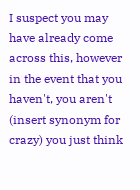I suspect you may have already come across this, however in the event that you haven't, you aren't (insert synonym for crazy) you just think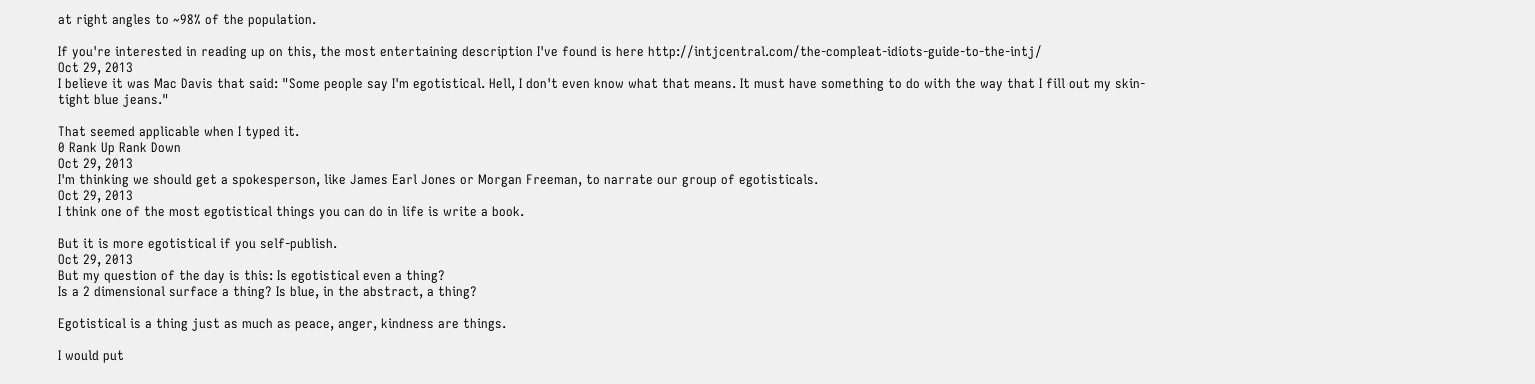at right angles to ~98% of the population.

If you're interested in reading up on this, the most entertaining description I've found is here http://intjcentral.com/the-compleat-idiots-guide-to-the-intj/
Oct 29, 2013
I believe it was Mac Davis that said: "Some people say I'm egotistical. Hell, I don't even know what that means. It must have something to do with the way that I fill out my skin-tight blue jeans."

That seemed applicable when I typed it.
0 Rank Up Rank Down
Oct 29, 2013
I'm thinking we should get a spokesperson, like James Earl Jones or Morgan Freeman, to narrate our group of egotisticals.
Oct 29, 2013
I think one of the most egotistical things you can do in life is write a book.

But it is more egotistical if you self-publish.
Oct 29, 2013
But my question of the day is this: Is egotistical even a thing?
Is a 2 dimensional surface a thing? Is blue, in the abstract, a thing?

Egotistical is a thing just as much as peace, anger, kindness are things.

I would put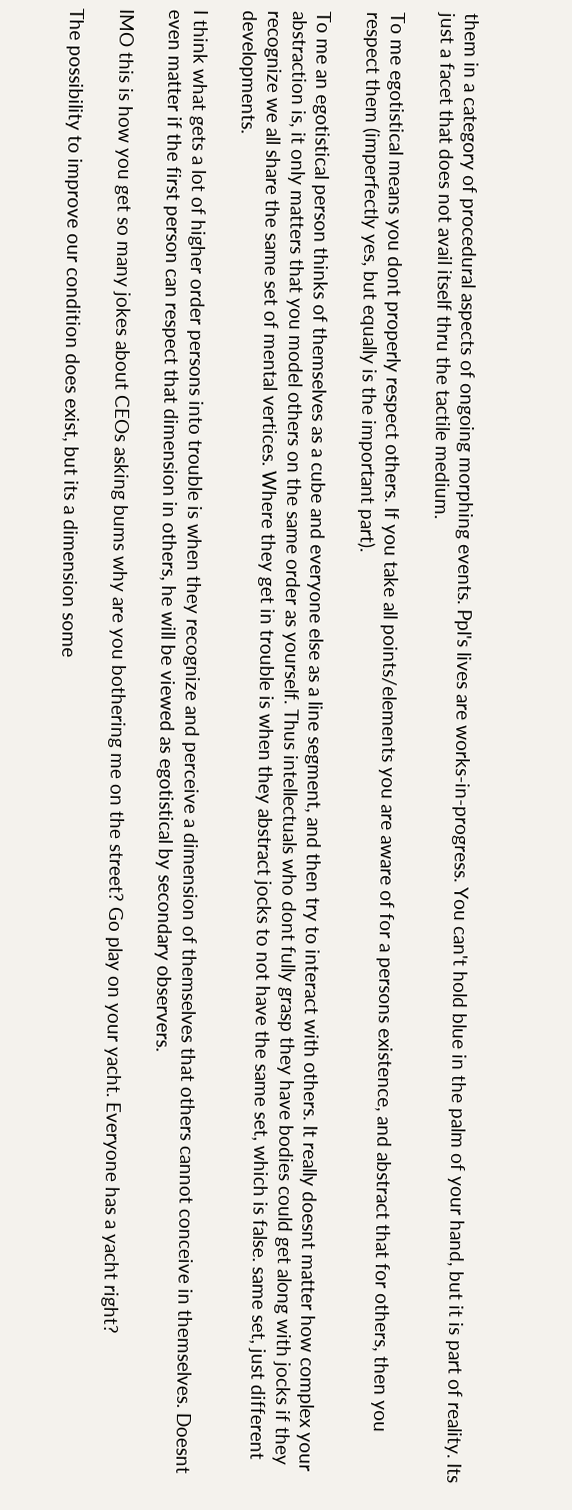them in a category of procedural aspects of ongoing morphing events. Ppl's lives are works-in-progress. You can't hold blue in the palm of your hand, but it is part of reality. Its just a facet that does not avail itself thru the tactile medium.

To me egotistical means you dont properly respect others. If you take all points/elements you are aware of for a persons existence, and abstract that for others, then you respect them (imperfectly yes, but equally is the important part).

To me an egotistical person thinks of themselves as a cube and everyone else as a line segment, and then try to interact with others. It really doesnt matter how complex your abstraction is, it only matters that you model others on the same order as yourself. Thus intellectuals who dont fully grasp they have bodies could get along with jocks if they recognize we all share the same set of mental vertices. Where they get in trouble is when they abstract jocks to not have the same set, which is false. same set, just different developments.

I think what gets a lot of higher order persons into trouble is when they recognize and perceive a dimension of themselves that others cannot conceive in themselves. Doesnt even matter if the first person can respect that dimension in others, he will be viewed as egotistical by secondary observers.

IMO this is how you get so many jokes about CEOs asking bums why are you bothering me on the street? Go play on your yacht. Everyone has a yacht right?

The possibility to improve our condition does exist, but its a dimension some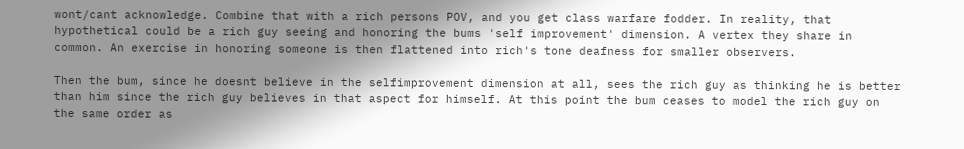wont/cant acknowledge. Combine that with a rich persons POV, and you get class warfare fodder. In reality, that hypothetical could be a rich guy seeing and honoring the bums 'self improvement' dimension. A vertex they share in common. An exercise in honoring someone is then flattened into rich's tone deafness for smaller observers.

Then the bum, since he doesnt believe in the selfimprovement dimension at all, sees the rich guy as thinking he is better than him since the rich guy believes in that aspect for himself. At this point the bum ceases to model the rich guy on the same order as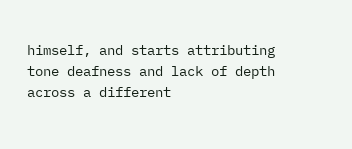himself, and starts attributing tone deafness and lack of depth across a different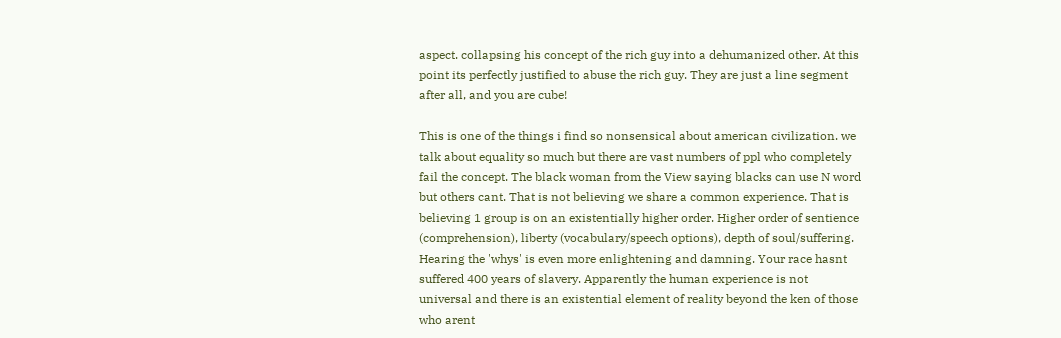aspect. collapsing his concept of the rich guy into a dehumanized other. At this point its perfectly justified to abuse the rich guy. They are just a line segment after all, and you are cube!

This is one of the things i find so nonsensical about american civilization. we talk about equality so much but there are vast numbers of ppl who completely fail the concept. The black woman from the View saying blacks can use N word but others cant. That is not believing we share a common experience. That is believing 1 group is on an existentially higher order. Higher order of sentience (comprehension), liberty (vocabulary/speech options), depth of soul/suffering. Hearing the 'whys' is even more enlightening and damning. Your race hasnt suffered 400 years of slavery. Apparently the human experience is not universal and there is an existential element of reality beyond the ken of those who arent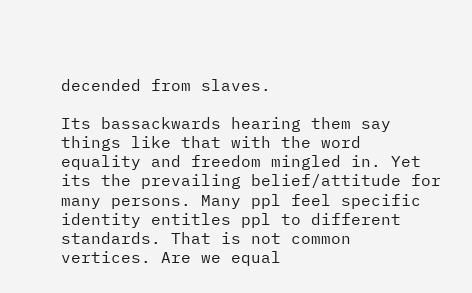decended from slaves.

Its bassackwards hearing them say things like that with the word equality and freedom mingled in. Yet its the prevailing belief/attitude for many persons. Many ppl feel specific identity entitles ppl to different standards. That is not common vertices. Are we equal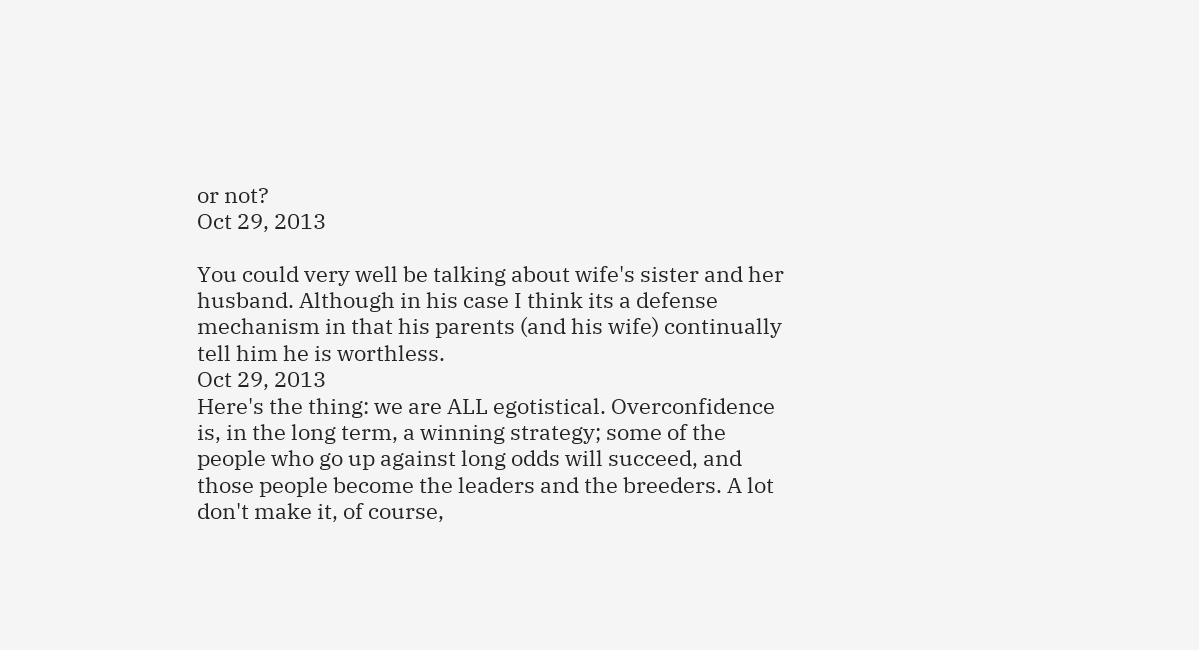or not?
Oct 29, 2013

You could very well be talking about wife's sister and her husband. Although in his case I think its a defense mechanism in that his parents (and his wife) continually tell him he is worthless.
Oct 29, 2013
Here's the thing: we are ALL egotistical. Overconfidence is, in the long term, a winning strategy; some of the people who go up against long odds will succeed, and those people become the leaders and the breeders. A lot don't make it, of course,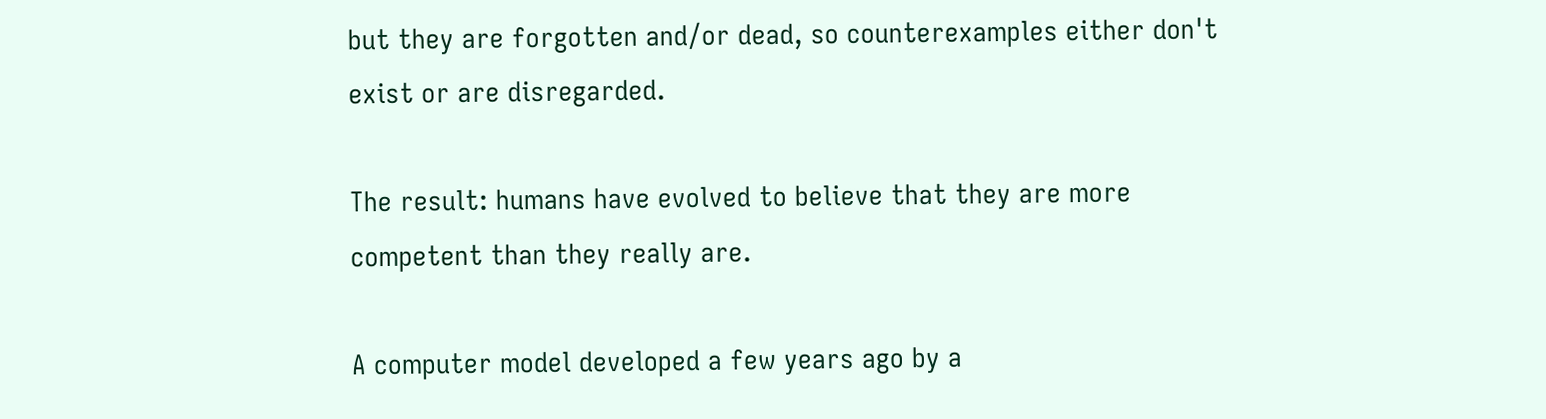but they are forgotten and/or dead, so counterexamples either don't exist or are disregarded.

The result: humans have evolved to believe that they are more competent than they really are.

A computer model developed a few years ago by a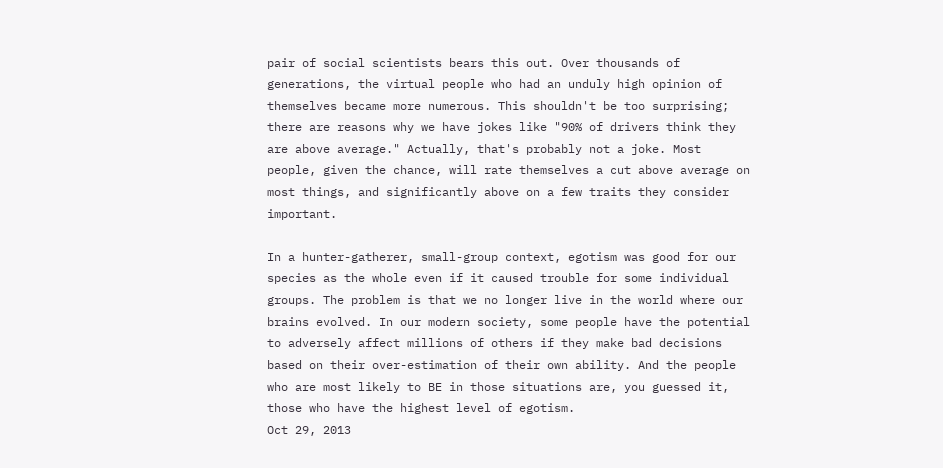pair of social scientists bears this out. Over thousands of generations, the virtual people who had an unduly high opinion of themselves became more numerous. This shouldn't be too surprising; there are reasons why we have jokes like "90% of drivers think they are above average." Actually, that's probably not a joke. Most people, given the chance, will rate themselves a cut above average on most things, and significantly above on a few traits they consider important.

In a hunter-gatherer, small-group context, egotism was good for our species as the whole even if it caused trouble for some individual groups. The problem is that we no longer live in the world where our brains evolved. In our modern society, some people have the potential to adversely affect millions of others if they make bad decisions based on their over-estimation of their own ability. And the people who are most likely to BE in those situations are, you guessed it, those who have the highest level of egotism.
Oct 29, 2013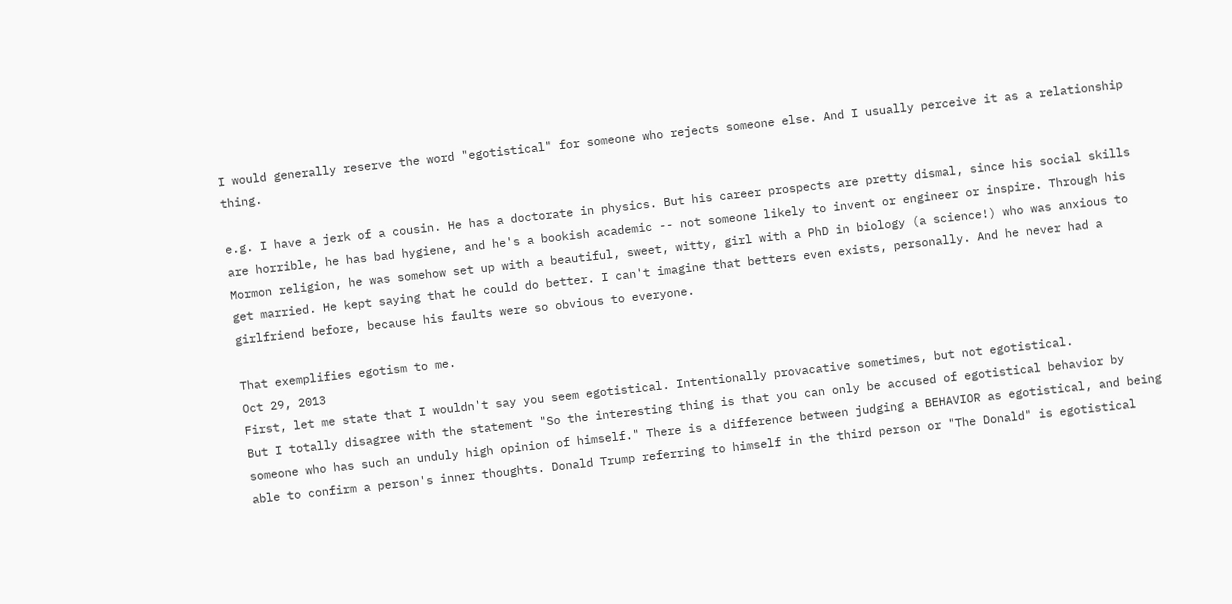I would generally reserve the word "egotistical" for someone who rejects someone else. And I usually perceive it as a relationship thing.

e.g. I have a jerk of a cousin. He has a doctorate in physics. But his career prospects are pretty dismal, since his social skills are horrible, he has bad hygiene, and he's a bookish academic -- not someone likely to invent or engineer or inspire. Through his Mormon religion, he was somehow set up with a beautiful, sweet, witty, girl with a PhD in biology (a science!) who was anxious to get married. He kept saying that he could do better. I can't imagine that betters even exists, personally. And he never had a girlfriend before, because his faults were so obvious to everyone.

That exemplifies egotism to me.
Oct 29, 2013
First, let me state that I wouldn't say you seem egotistical. Intentionally provacative sometimes, but not egotistical.
But I totally disagree with the statement "So the interesting thing is that you can only be accused of egotistical behavior by someone who has such an unduly high opinion of himself." There is a difference between judging a BEHAVIOR as egotistical, and being able to confirm a person's inner thoughts. Donald Trump referring to himself in the third person or "The Donald" is egotistical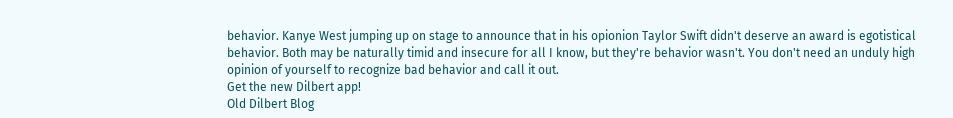behavior. Kanye West jumping up on stage to announce that in his opionion Taylor Swift didn't deserve an award is egotistical behavior. Both may be naturally timid and insecure for all I know, but they're behavior wasn't. You don't need an unduly high opinion of yourself to recognize bad behavior and call it out.
Get the new Dilbert app!
Old Dilbert Blog